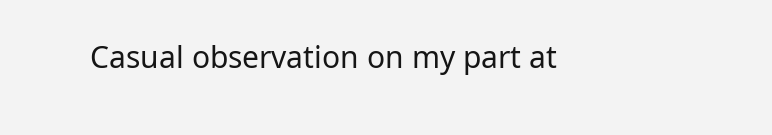Casual observation on my part at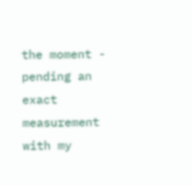the moment - pending an exact measurement with my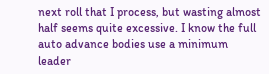next roll that I process, but wasting almost half seems quite excessive. I know the full auto advance bodies use a minimum leader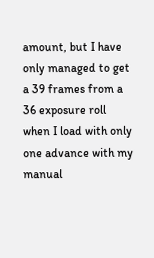amount, but I have only managed to get a 39 frames from a 36 exposure roll when I load with only one advance with my manual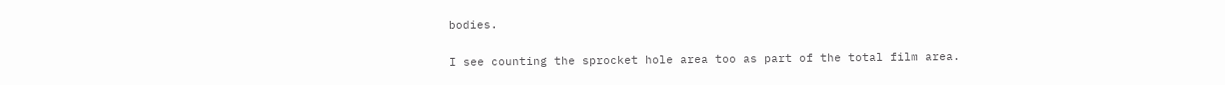bodies.

I see counting the sprocket hole area too as part of the total film area.